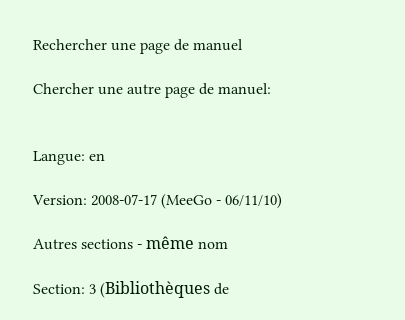Rechercher une page de manuel

Chercher une autre page de manuel:


Langue: en

Version: 2008-07-17 (MeeGo - 06/11/10)

Autres sections - même nom

Section: 3 (Bibliothèques de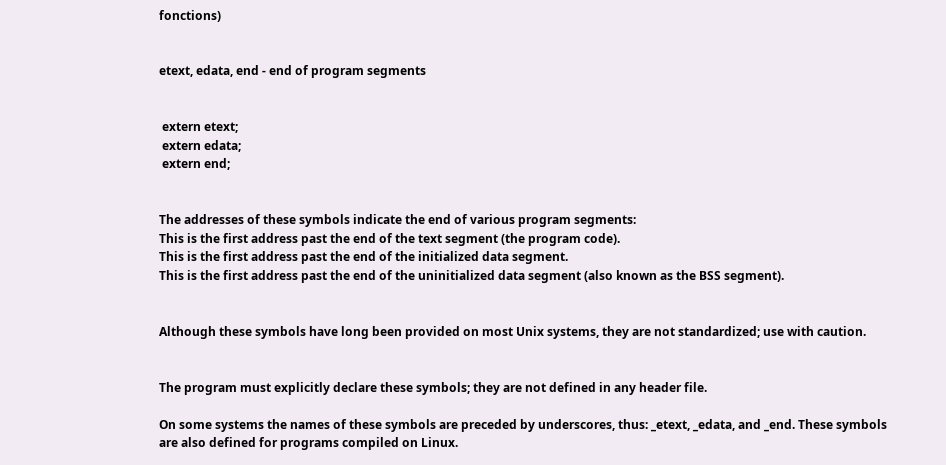fonctions)


etext, edata, end - end of program segments


 extern etext;
 extern edata;
 extern end;


The addresses of these symbols indicate the end of various program segments:
This is the first address past the end of the text segment (the program code).
This is the first address past the end of the initialized data segment.
This is the first address past the end of the uninitialized data segment (also known as the BSS segment).


Although these symbols have long been provided on most Unix systems, they are not standardized; use with caution.


The program must explicitly declare these symbols; they are not defined in any header file.

On some systems the names of these symbols are preceded by underscores, thus: _etext, _edata, and _end. These symbols are also defined for programs compiled on Linux.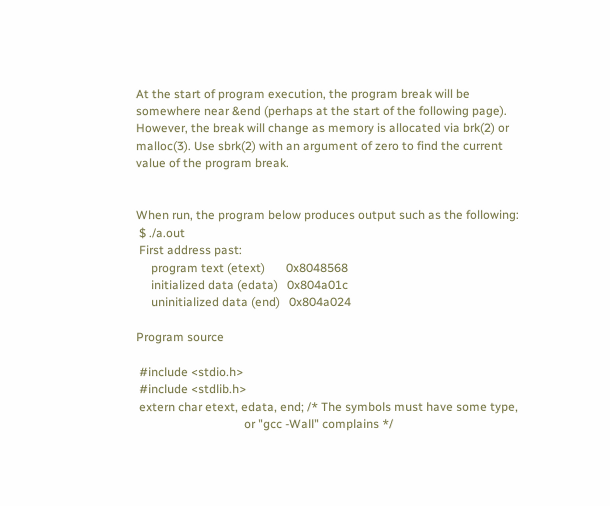At the start of program execution, the program break will be somewhere near &end (perhaps at the start of the following page). However, the break will change as memory is allocated via brk(2) or malloc(3). Use sbrk(2) with an argument of zero to find the current value of the program break.


When run, the program below produces output such as the following:
 $ ./a.out
 First address past:
     program text (etext)       0x8048568
     initialized data (edata)   0x804a01c
     uninitialized data (end)   0x804a024

Program source

 #include <stdio.h>
 #include <stdlib.h>
 extern char etext, edata, end; /* The symbols must have some type,
                                    or "gcc -Wall" complains */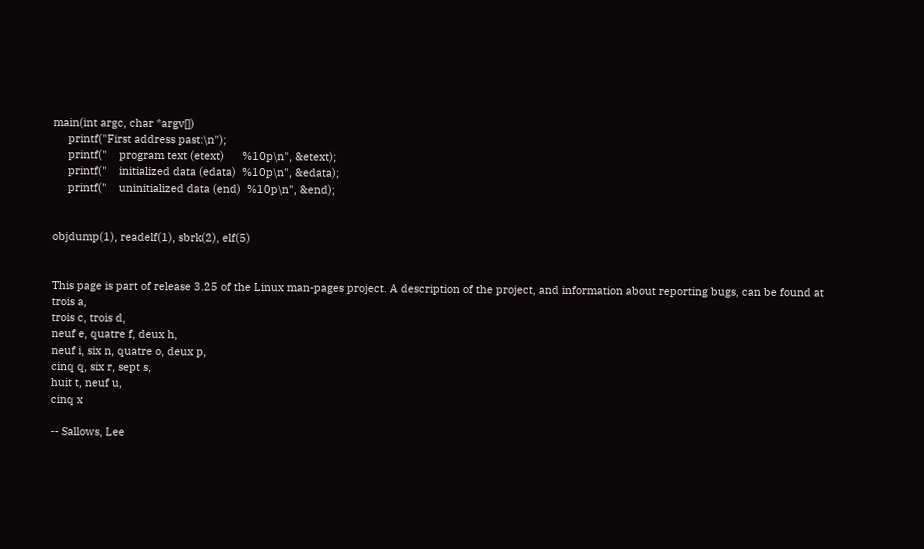main(int argc, char *argv[])
     printf("First address past:\n");
     printf("    program text (etext)      %10p\n", &etext);
     printf("    initialized data (edata)  %10p\n", &edata);
     printf("    uninitialized data (end)  %10p\n", &end);


objdump(1), readelf(1), sbrk(2), elf(5)


This page is part of release 3.25 of the Linux man-pages project. A description of the project, and information about reporting bugs, can be found at
trois a,
trois c, trois d,
neuf e, quatre f, deux h,
neuf i, six n, quatre o, deux p,
cinq q, six r, sept s,
huit t, neuf u,
cinq x

-- Sallows, Lee